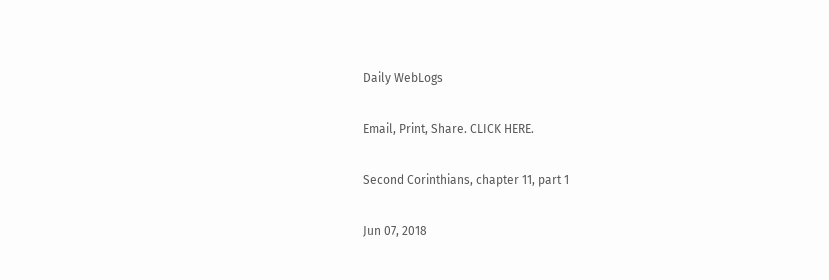Daily WebLogs

Email, Print, Share. CLICK HERE.

Second Corinthians, chapter 11, part 1

Jun 07, 2018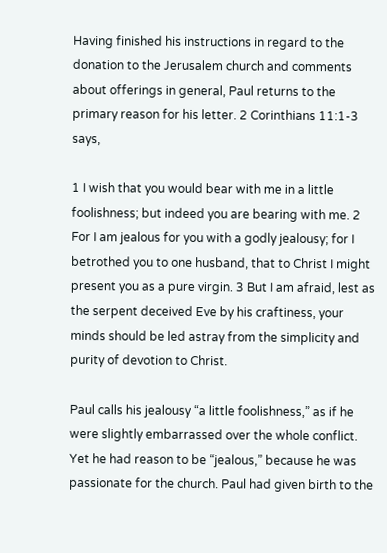Having finished his instructions in regard to the donation to the Jerusalem church and comments about offerings in general, Paul returns to the primary reason for his letter. 2 Corinthians 11:1-3 says,

1 I wish that you would bear with me in a little foolishness; but indeed you are bearing with me. 2 For I am jealous for you with a godly jealousy; for I betrothed you to one husband, that to Christ I might present you as a pure virgin. 3 But I am afraid, lest as the serpent deceived Eve by his craftiness, your minds should be led astray from the simplicity and purity of devotion to Christ.

Paul calls his jealousy “a little foolishness,” as if he were slightly embarrassed over the whole conflict. Yet he had reason to be “jealous,” because he was passionate for the church. Paul had given birth to the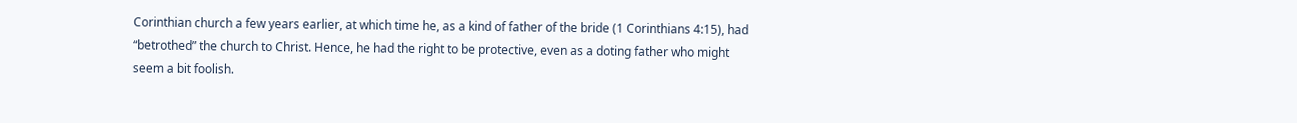Corinthian church a few years earlier, at which time he, as a kind of father of the bride (1 Corinthians 4:15), had “betrothed” the church to Christ. Hence, he had the right to be protective, even as a doting father who might seem a bit foolish.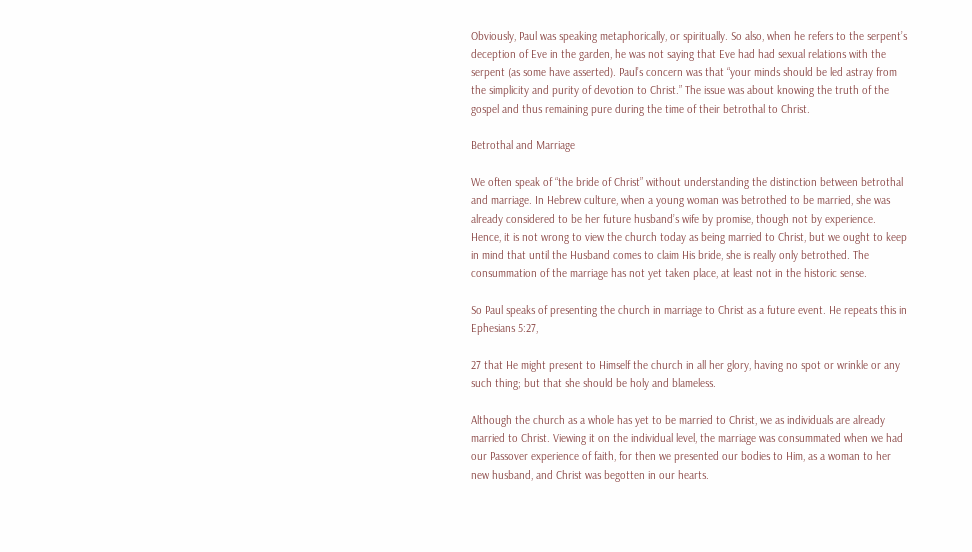Obviously, Paul was speaking metaphorically, or spiritually. So also, when he refers to the serpent’s deception of Eve in the garden, he was not saying that Eve had had sexual relations with the serpent (as some have asserted). Paul’s concern was that “your minds should be led astray from the simplicity and purity of devotion to Christ.” The issue was about knowing the truth of the gospel and thus remaining pure during the time of their betrothal to Christ.

Betrothal and Marriage

We often speak of “the bride of Christ” without understanding the distinction between betrothal and marriage. In Hebrew culture, when a young woman was betrothed to be married, she was already considered to be her future husband’s wife by promise, though not by experience. Hence, it is not wrong to view the church today as being married to Christ, but we ought to keep in mind that until the Husband comes to claim His bride, she is really only betrothed. The consummation of the marriage has not yet taken place, at least not in the historic sense.

So Paul speaks of presenting the church in marriage to Christ as a future event. He repeats this in Ephesians 5:27,

27 that He might present to Himself the church in all her glory, having no spot or wrinkle or any such thing; but that she should be holy and blameless.

Although the church as a whole has yet to be married to Christ, we as individuals are already married to Christ. Viewing it on the individual level, the marriage was consummated when we had our Passover experience of faith, for then we presented our bodies to Him, as a woman to her new husband, and Christ was begotten in our hearts.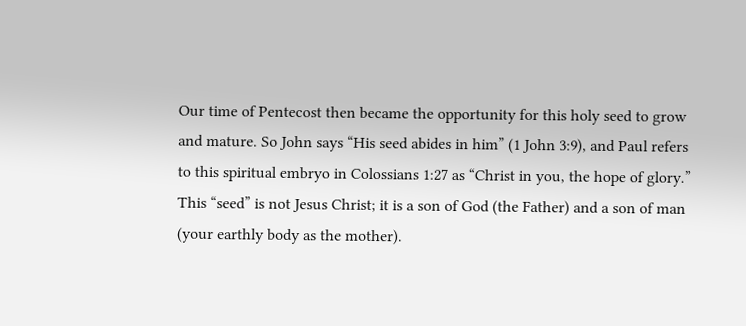Our time of Pentecost then became the opportunity for this holy seed to grow and mature. So John says “His seed abides in him” (1 John 3:9), and Paul refers to this spiritual embryo in Colossians 1:27 as “Christ in you, the hope of glory.” This “seed” is not Jesus Christ; it is a son of God (the Father) and a son of man (your earthly body as the mother).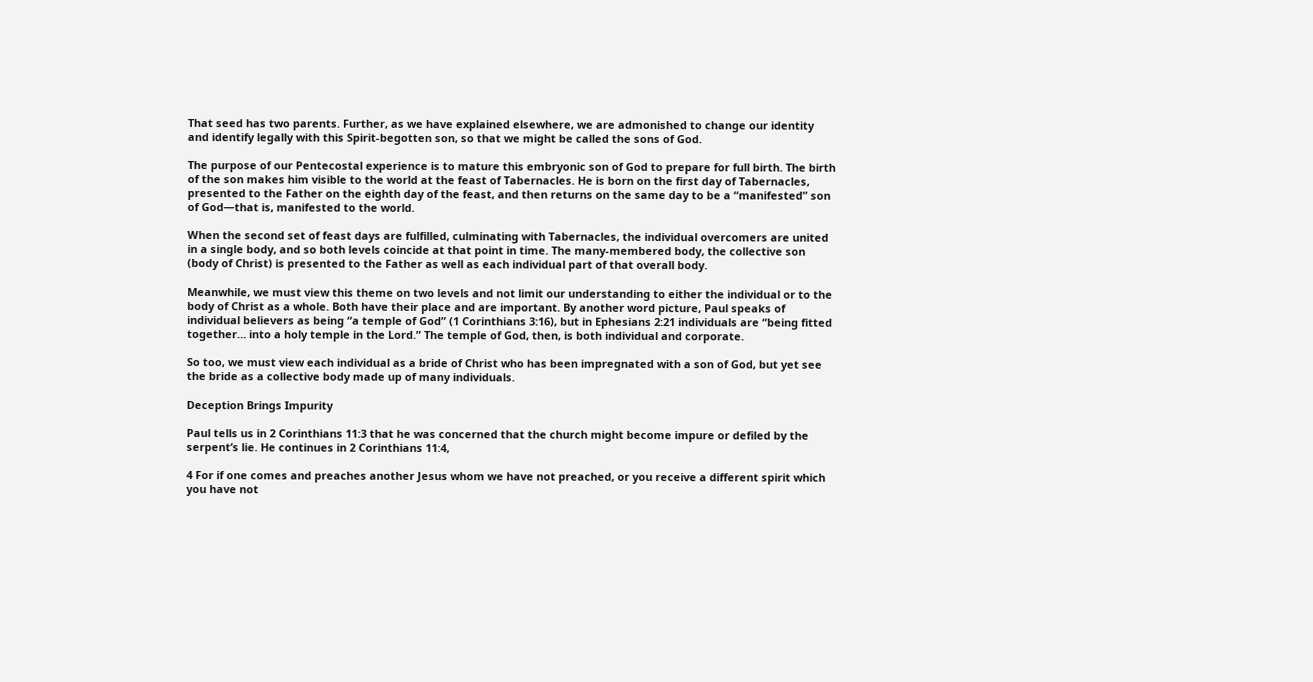That seed has two parents. Further, as we have explained elsewhere, we are admonished to change our identity and identify legally with this Spirit-begotten son, so that we might be called the sons of God.

The purpose of our Pentecostal experience is to mature this embryonic son of God to prepare for full birth. The birth of the son makes him visible to the world at the feast of Tabernacles. He is born on the first day of Tabernacles, presented to the Father on the eighth day of the feast, and then returns on the same day to be a “manifested” son of God—that is, manifested to the world.

When the second set of feast days are fulfilled, culminating with Tabernacles, the individual overcomers are united in a single body, and so both levels coincide at that point in time. The many-membered body, the collective son (body of Christ) is presented to the Father as well as each individual part of that overall body.

Meanwhile, we must view this theme on two levels and not limit our understanding to either the individual or to the body of Christ as a whole. Both have their place and are important. By another word picture, Paul speaks of individual believers as being “a temple of God” (1 Corinthians 3:16), but in Ephesians 2:21 individuals are “being fitted together… into a holy temple in the Lord.” The temple of God, then, is both individual and corporate.

So too, we must view each individual as a bride of Christ who has been impregnated with a son of God, but yet see the bride as a collective body made up of many individuals.

Deception Brings Impurity

Paul tells us in 2 Corinthians 11:3 that he was concerned that the church might become impure or defiled by the serpent’s lie. He continues in 2 Corinthians 11:4,

4 For if one comes and preaches another Jesus whom we have not preached, or you receive a different spirit which you have not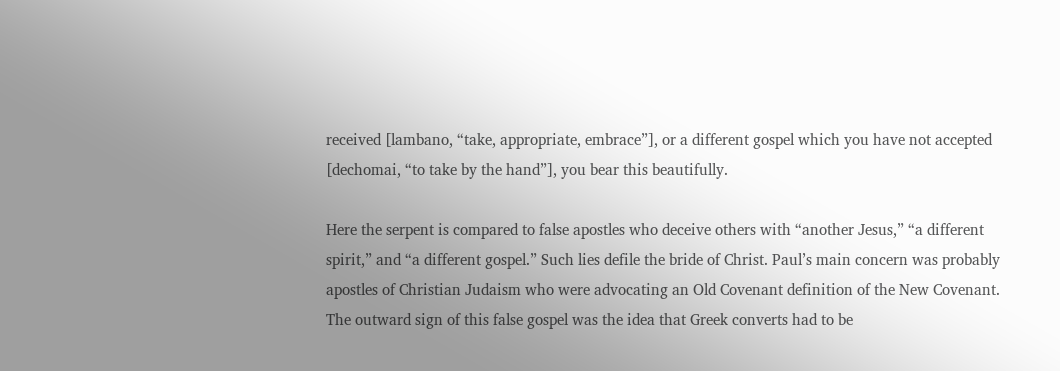received [lambano, “take, appropriate, embrace”], or a different gospel which you have not accepted [dechomai, “to take by the hand”], you bear this beautifully.

Here the serpent is compared to false apostles who deceive others with “another Jesus,” “a different spirit,” and “a different gospel.” Such lies defile the bride of Christ. Paul’s main concern was probably apostles of Christian Judaism who were advocating an Old Covenant definition of the New Covenant. The outward sign of this false gospel was the idea that Greek converts had to be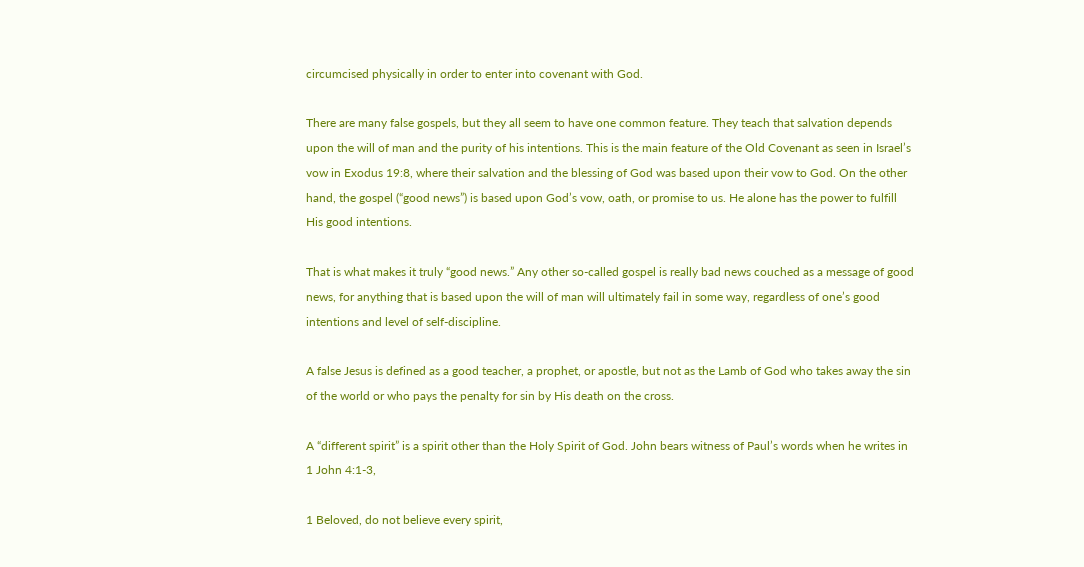circumcised physically in order to enter into covenant with God.

There are many false gospels, but they all seem to have one common feature. They teach that salvation depends upon the will of man and the purity of his intentions. This is the main feature of the Old Covenant as seen in Israel’s vow in Exodus 19:8, where their salvation and the blessing of God was based upon their vow to God. On the other hand, the gospel (“good news”) is based upon God’s vow, oath, or promise to us. He alone has the power to fulfill His good intentions.

That is what makes it truly “good news.” Any other so-called gospel is really bad news couched as a message of good news, for anything that is based upon the will of man will ultimately fail in some way, regardless of one’s good intentions and level of self-discipline.

A false Jesus is defined as a good teacher, a prophet, or apostle, but not as the Lamb of God who takes away the sin of the world or who pays the penalty for sin by His death on the cross.

A “different spirit” is a spirit other than the Holy Spirit of God. John bears witness of Paul’s words when he writes in 1 John 4:1-3,

1 Beloved, do not believe every spirit,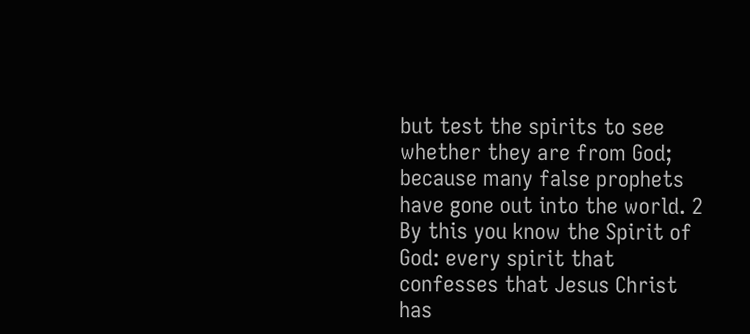but test the spirits to see whether they are from God; because many false prophets have gone out into the world. 2 By this you know the Spirit of God: every spirit that confesses that Jesus Christ has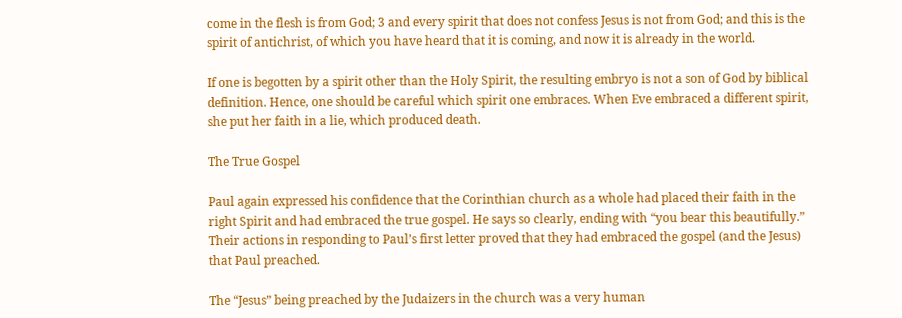come in the flesh is from God; 3 and every spirit that does not confess Jesus is not from God; and this is the spirit of antichrist, of which you have heard that it is coming, and now it is already in the world.

If one is begotten by a spirit other than the Holy Spirit, the resulting embryo is not a son of God by biblical definition. Hence, one should be careful which spirit one embraces. When Eve embraced a different spirit, she put her faith in a lie, which produced death.

The True Gospel

Paul again expressed his confidence that the Corinthian church as a whole had placed their faith in the right Spirit and had embraced the true gospel. He says so clearly, ending with “you bear this beautifully.” Their actions in responding to Paul’s first letter proved that they had embraced the gospel (and the Jesus) that Paul preached.

The “Jesus” being preached by the Judaizers in the church was a very human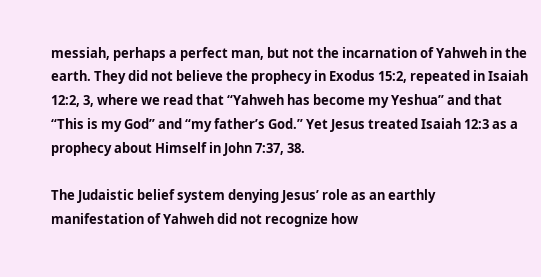messiah, perhaps a perfect man, but not the incarnation of Yahweh in the earth. They did not believe the prophecy in Exodus 15:2, repeated in Isaiah 12:2, 3, where we read that “Yahweh has become my Yeshua” and that “This is my God” and “my father’s God.” Yet Jesus treated Isaiah 12:3 as a prophecy about Himself in John 7:37, 38.

The Judaistic belief system denying Jesus’ role as an earthly manifestation of Yahweh did not recognize how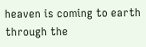heaven is coming to earth through the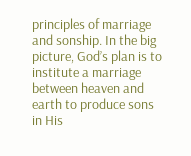principles of marriage and sonship. In the big picture, God’s plan is to institute a marriage between heaven and earth to produce sons in His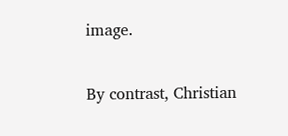image.

By contrast, Christian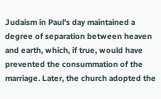Judaism in Paul’s day maintained a degree of separation between heaven and earth, which, if true, would have prevented the consummation of the marriage. Later, the church adopted the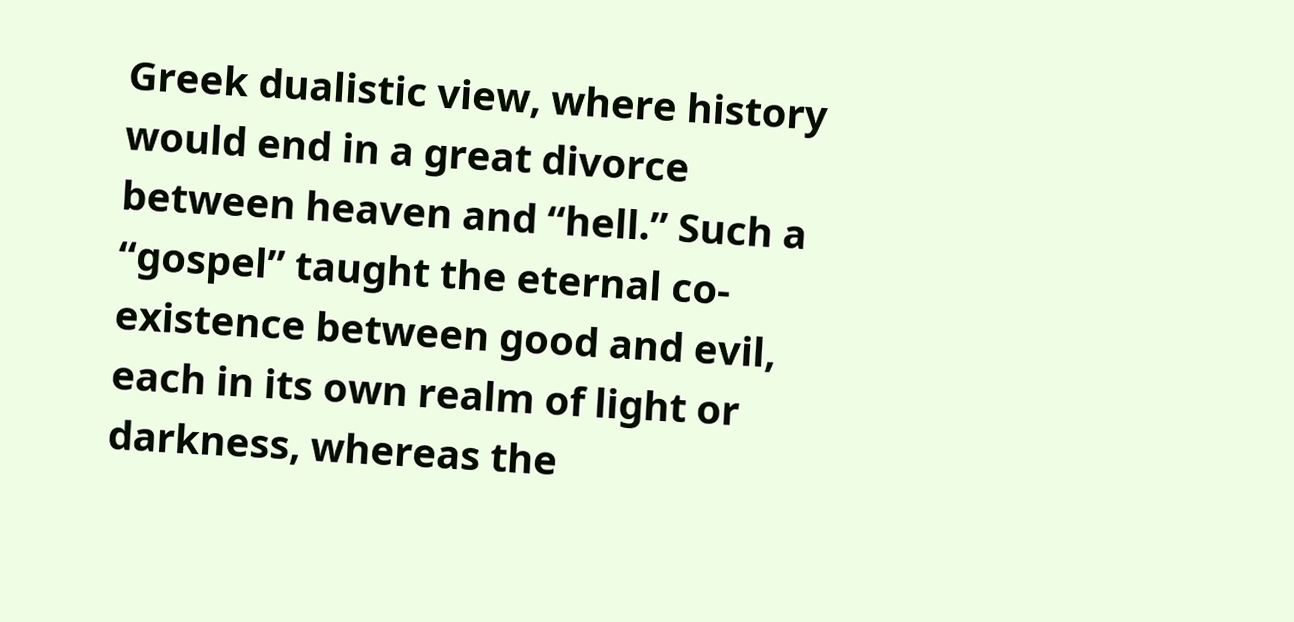Greek dualistic view, where history would end in a great divorce between heaven and “hell.” Such a “gospel” taught the eternal co-existence between good and evil, each in its own realm of light or darkness, whereas the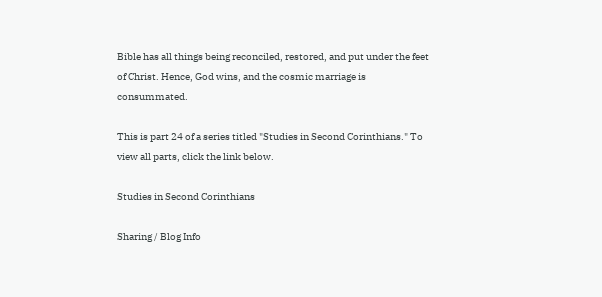Bible has all things being reconciled, restored, and put under the feet of Christ. Hence, God wins, and the cosmic marriage is consummated.

This is part 24 of a series titled "Studies in Second Corinthians." To view all parts, click the link below.

Studies in Second Corinthians

Sharing / Blog Info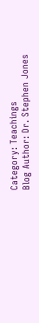Category: Teachings
Blog Author: Dr. Stephen Jones